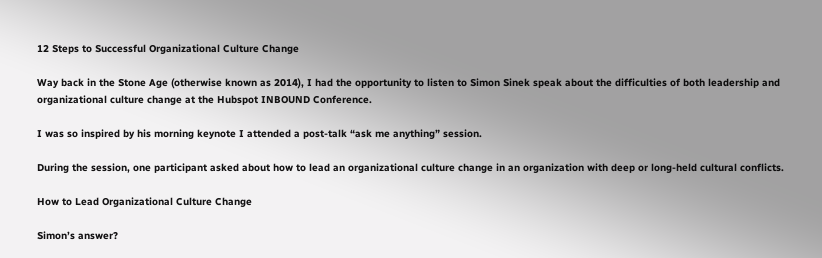12 Steps to Successful Organizational Culture Change

Way back in the Stone Age (otherwise known as 2014), I had the opportunity to listen to Simon Sinek speak about the difficulties of both leadership and organizational culture change at the Hubspot INBOUND Conference.

I was so inspired by his morning keynote I attended a post-talk “ask me anything” session.

During the session, one participant asked about how to lead an organizational culture change in an organization with deep or long-held cultural conflicts.

How to Lead Organizational Culture Change

Simon’s answer?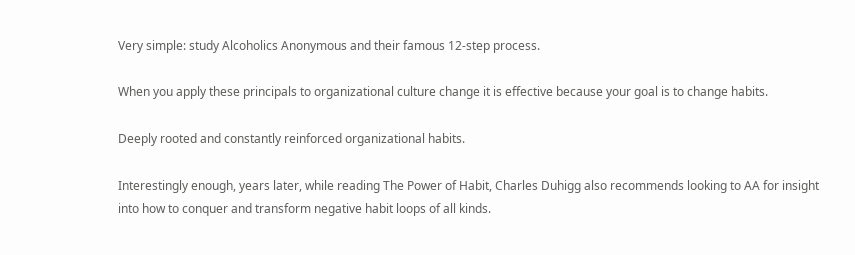Very simple: study Alcoholics Anonymous and their famous 12-step process.

When you apply these principals to organizational culture change it is effective because your goal is to change habits.

Deeply rooted and constantly reinforced organizational habits.

Interestingly enough, years later, while reading The Power of Habit, Charles Duhigg also recommends looking to AA for insight into how to conquer and transform negative habit loops of all kinds.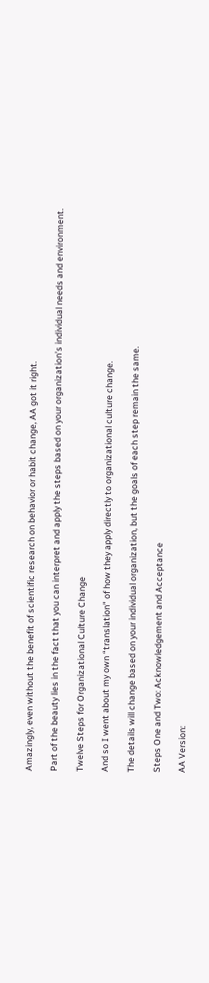Amazingly, even without the benefit of scientific research on behavior or habit change, AA got it right.

Part of the beauty lies in the fact that you can interpret and apply the steps based on your organization’s individual needs and environment.

Twelve Steps for Organizational Culture Change

And so I went about my own “translation” of how they apply directly to organizational culture change.

The details will change based on your individual organization, but the goals of each step remain the same.

Steps One and Two: Acknowledgement and Acceptance

AA Version: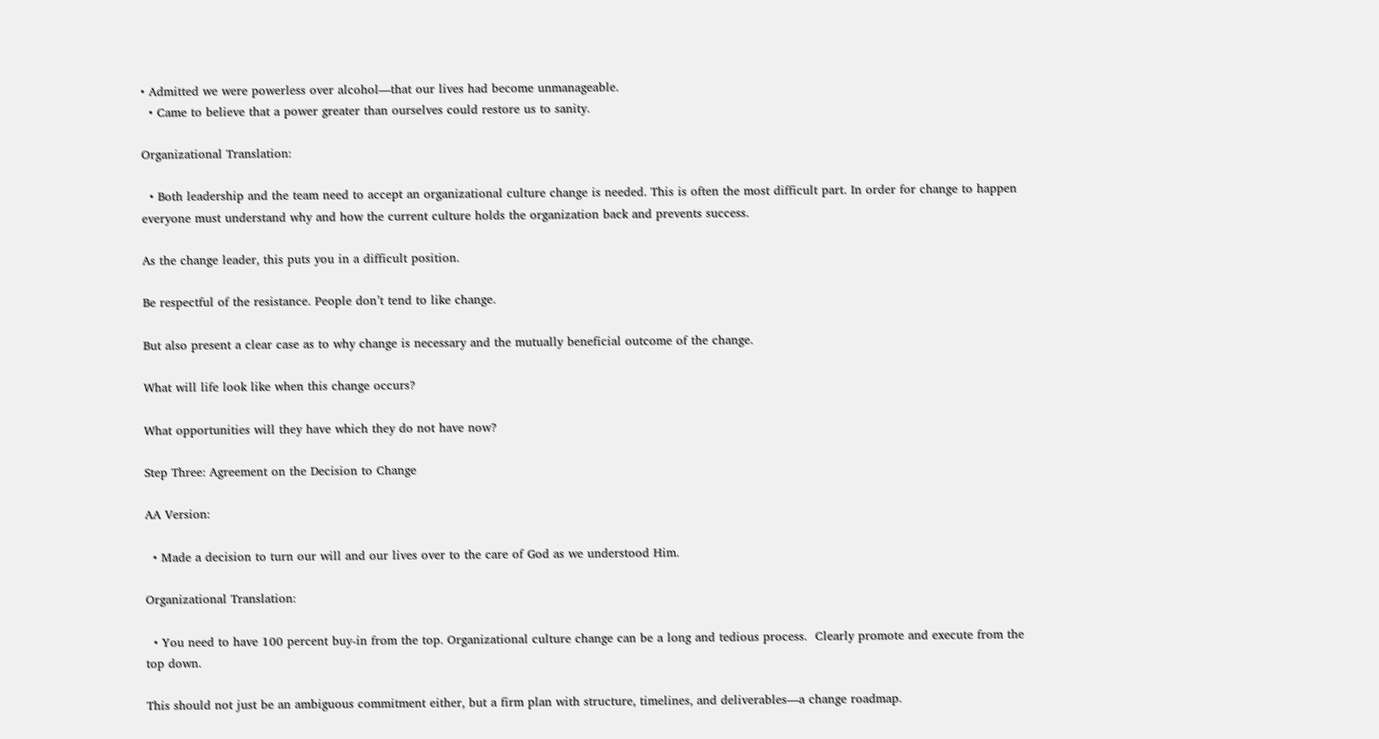• Admitted we were powerless over alcohol—that our lives had become unmanageable.
  • Came to believe that a power greater than ourselves could restore us to sanity.

Organizational Translation:

  • Both leadership and the team need to accept an organizational culture change is needed. This is often the most difficult part. In order for change to happen everyone must understand why and how the current culture holds the organization back and prevents success.

As the change leader, this puts you in a difficult position.

Be respectful of the resistance. People don’t tend to like change.

But also present a clear case as to why change is necessary and the mutually beneficial outcome of the change.

What will life look like when this change occurs?

What opportunities will they have which they do not have now?

Step Three: Agreement on the Decision to Change

AA Version:

  • Made a decision to turn our will and our lives over to the care of God as we understood Him.

Organizational Translation:

  • You need to have 100 percent buy-in from the top. Organizational culture change can be a long and tedious process.  Clearly promote and execute from the top down.

This should not just be an ambiguous commitment either, but a firm plan with structure, timelines, and deliverables—a change roadmap.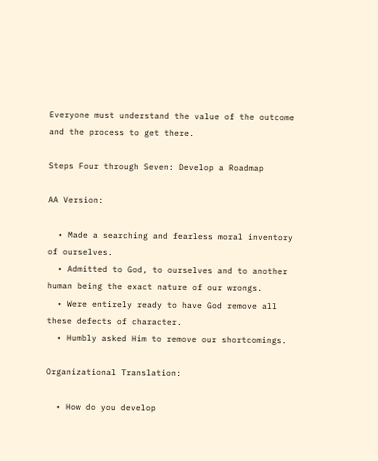Everyone must understand the value of the outcome and the process to get there.

Steps Four through Seven: Develop a Roadmap

AA Version:

  • Made a searching and fearless moral inventory of ourselves.
  • Admitted to God, to ourselves and to another human being the exact nature of our wrongs.
  • Were entirely ready to have God remove all these defects of character.
  • Humbly asked Him to remove our shortcomings.

Organizational Translation:

  • How do you develop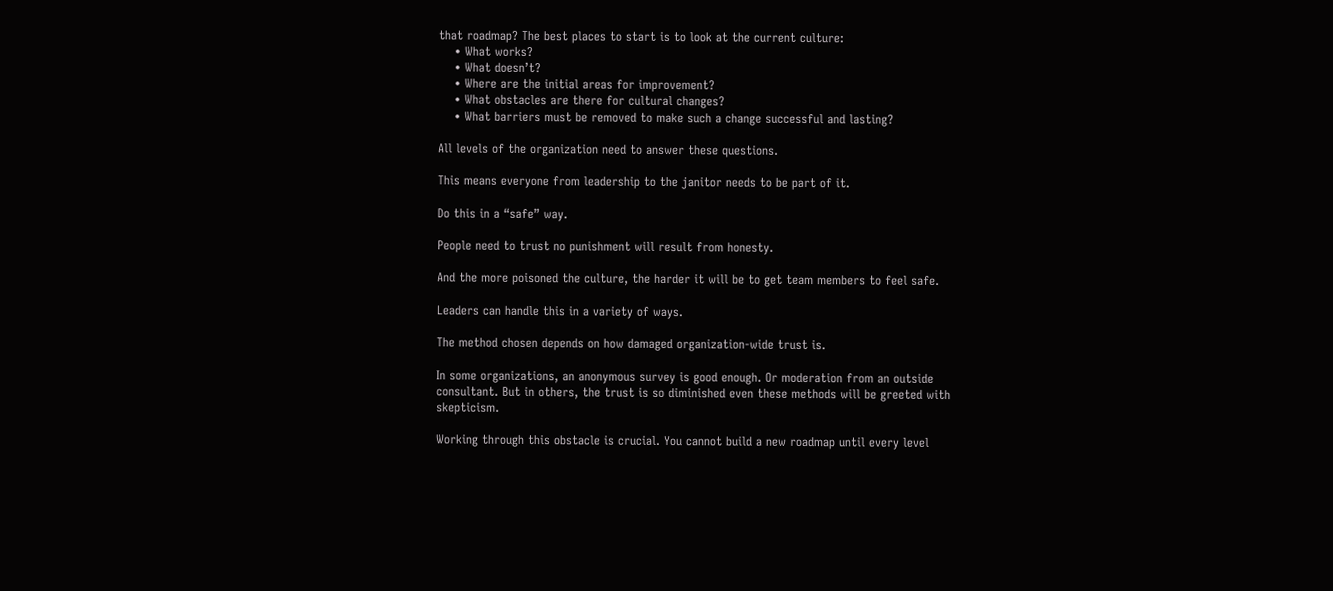that roadmap? The best places to start is to look at the current culture:
    • What works?
    • What doesn’t?
    • Where are the initial areas for improvement?
    • What obstacles are there for cultural changes?
    • What barriers must be removed to make such a change successful and lasting?

All levels of the organization need to answer these questions.

This means everyone from leadership to the janitor needs to be part of it.

Do this in a “safe” way.

People need to trust no punishment will result from honesty.

And the more poisoned the culture, the harder it will be to get team members to feel safe.

Leaders can handle this in a variety of ways.

The method chosen depends on how damaged organization-wide trust is.

In some organizations, an anonymous survey is good enough. Or moderation from an outside consultant. But in others, the trust is so diminished even these methods will be greeted with skepticism.

Working through this obstacle is crucial. You cannot build a new roadmap until every level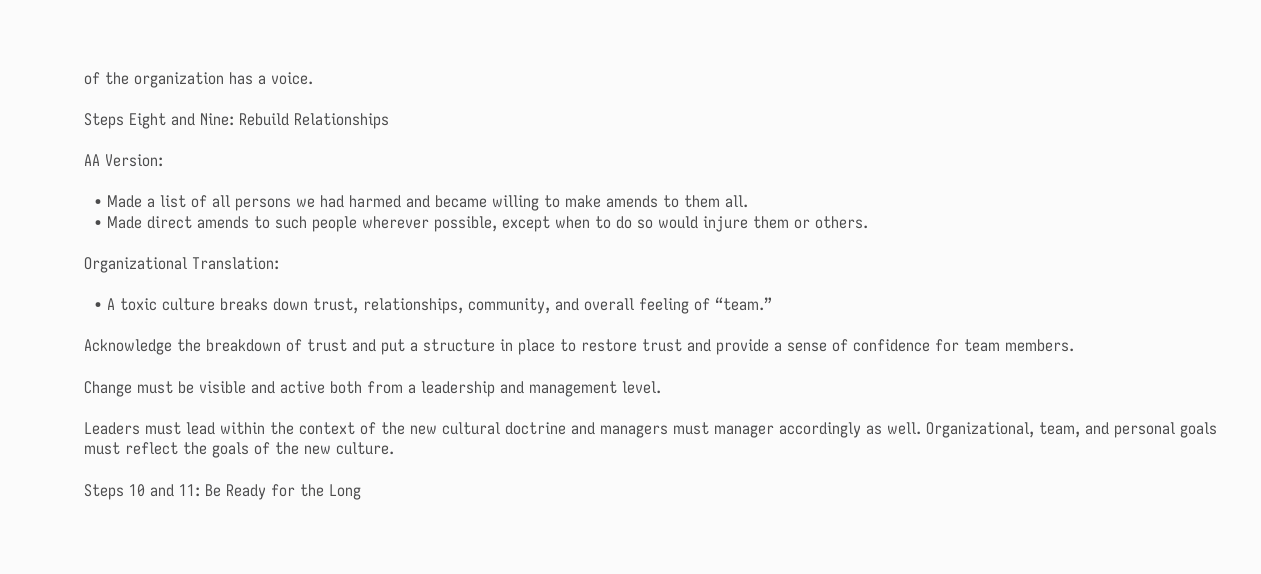of the organization has a voice.

Steps Eight and Nine: Rebuild Relationships

AA Version:

  • Made a list of all persons we had harmed and became willing to make amends to them all.
  • Made direct amends to such people wherever possible, except when to do so would injure them or others.

Organizational Translation:

  • A toxic culture breaks down trust, relationships, community, and overall feeling of “team.”

Acknowledge the breakdown of trust and put a structure in place to restore trust and provide a sense of confidence for team members.

Change must be visible and active both from a leadership and management level.

Leaders must lead within the context of the new cultural doctrine and managers must manager accordingly as well. Organizational, team, and personal goals must reflect the goals of the new culture.

Steps 10 and 11: Be Ready for the Long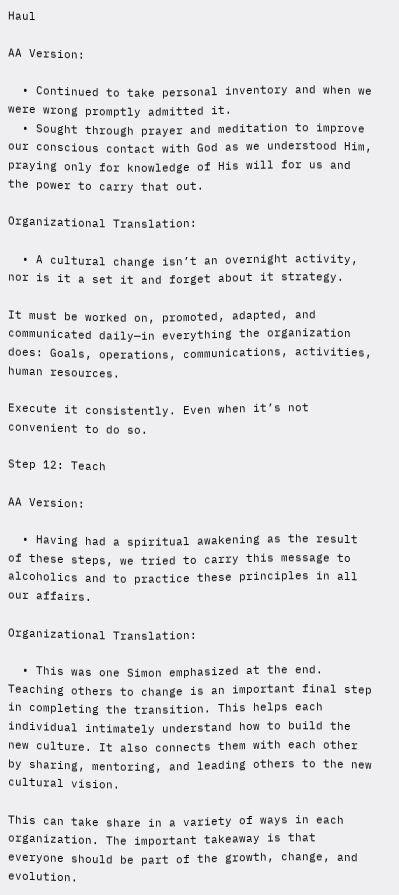Haul

AA Version:

  • Continued to take personal inventory and when we were wrong promptly admitted it.
  • Sought through prayer and meditation to improve our conscious contact with God as we understood Him, praying only for knowledge of His will for us and the power to carry that out.

Organizational Translation:

  • A cultural change isn’t an overnight activity, nor is it a set it and forget about it strategy.

It must be worked on, promoted, adapted, and communicated daily—in everything the organization does: Goals, operations, communications, activities, human resources.

Execute it consistently. Even when it’s not convenient to do so.

Step 12: Teach

AA Version:

  • Having had a spiritual awakening as the result of these steps, we tried to carry this message to alcoholics and to practice these principles in all our affairs.

Organizational Translation:

  • This was one Simon emphasized at the end. Teaching others to change is an important final step in completing the transition. This helps each individual intimately understand how to build the new culture. It also connects them with each other by sharing, mentoring, and leading others to the new cultural vision.

This can take share in a variety of ways in each organization. The important takeaway is that everyone should be part of the growth, change, and evolution.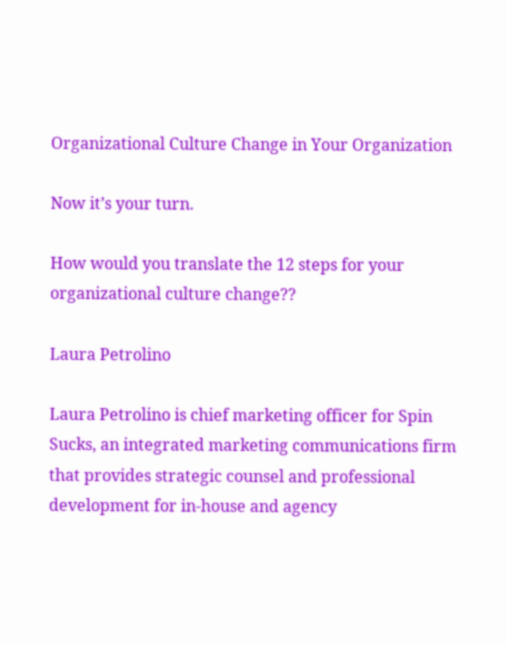Organizational Culture Change in Your Organization

Now it’s your turn.

How would you translate the 12 steps for your organizational culture change??

Laura Petrolino

Laura Petrolino is chief marketing officer for Spin Sucks, an integrated marketing communications firm that provides strategic counsel and professional development for in-house and agency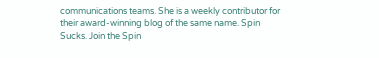communications teams. She is a weekly contributor for their award-winning blog of the same name. Spin Sucks. Join the Spin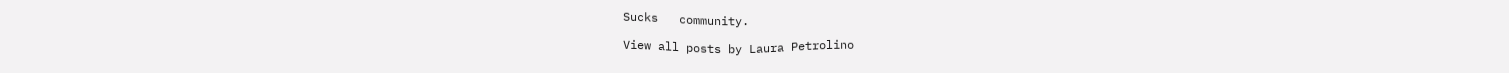Sucks   community.

View all posts by Laura Petrolino